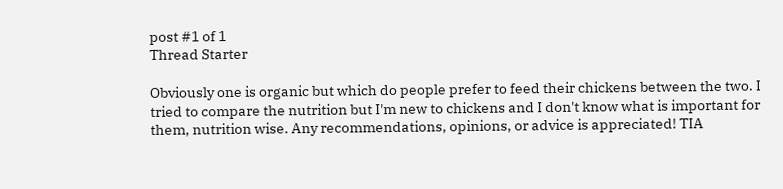post #1 of 1
Thread Starter

Obviously one is organic but which do people prefer to feed their chickens between the two. I tried to compare the nutrition but I'm new to chickens and I don't know what is important for them, nutrition wise. Any recommendations, opinions, or advice is appreciated! TIA